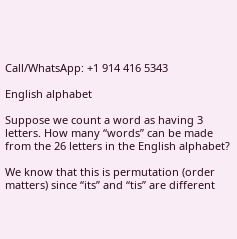Call/WhatsApp: +1 914 416 5343

English alphabet

Suppose we count a word as having 3 letters. How many “words” can be made from the 26 letters in the English alphabet?

We know that this is permutation (order matters) since “its” and “tis” are different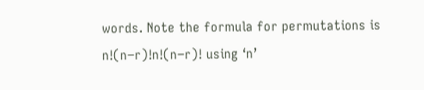words. Note the formula for permutations is n!(n−r)!n!(n−r)! using ‘n’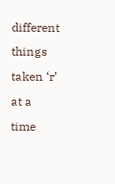different things taken ‘r’ at a time